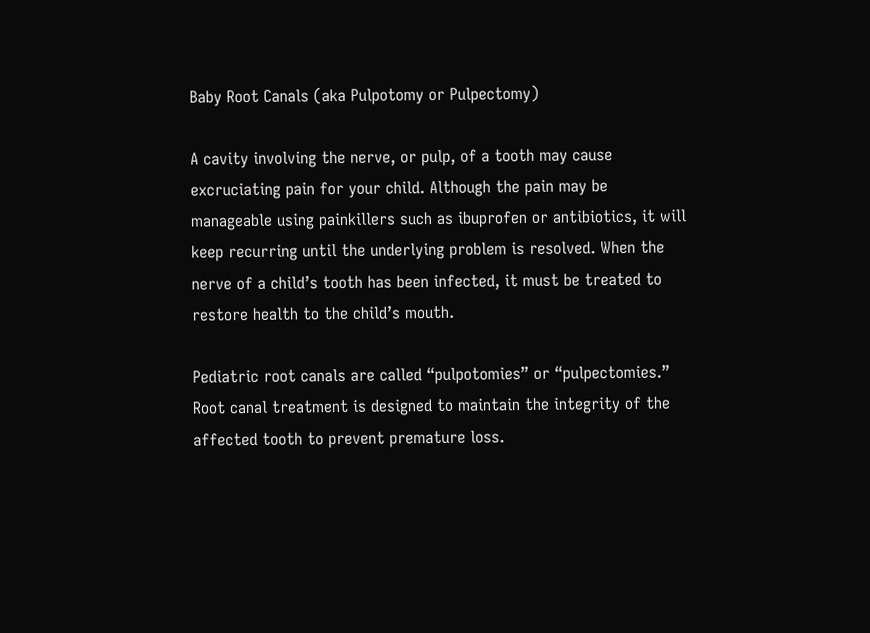Baby Root Canals (aka Pulpotomy or Pulpectomy)

A cavity involving the nerve, or pulp, of a tooth may cause excruciating pain for your child. Although the pain may be manageable using painkillers such as ibuprofen or antibiotics, it will keep recurring until the underlying problem is resolved. When the nerve of a child’s tooth has been infected, it must be treated to restore health to the child’s mouth.

Pediatric root canals are called “pulpotomies” or “pulpectomies.” Root canal treatment is designed to maintain the integrity of the affected tooth to prevent premature loss.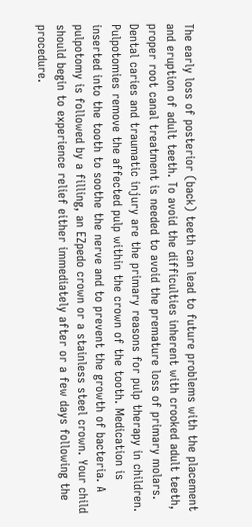The early loss of posterior (back) teeth can lead to future problems with the placement and eruption of adult teeth. To avoid the difficulties inherent with crooked adult teeth, proper root canal treatment is needed to avoid the premature loss of primary molars. Dental caries and traumatic injury are the primary reasons for pulp therapy in children. Pulpotomies remove the affected pulp within the crown of the tooth. Medication is inserted into the tooth to soothe the nerve and to prevent the growth of bacteria. A pulpotomy is followed by a filling, an EZpedo crown or a stainless steel crown. Your child should begin to experience relief either immediately after or a few days following the procedure.